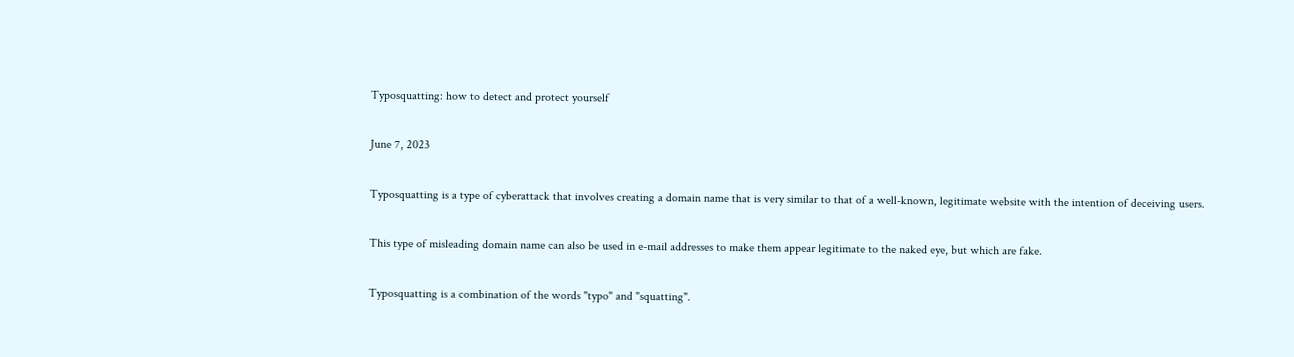Typosquatting: how to detect and protect yourself

June 7, 2023

Typosquatting is a type of cyberattack that involves creating a domain name that is very similar to that of a well-known, legitimate website with the intention of deceiving users.

This type of misleading domain name can also be used in e-mail addresses to make them appear legitimate to the naked eye, but which are fake.

Typosquatting is a combination of the words "typo" and "squatting".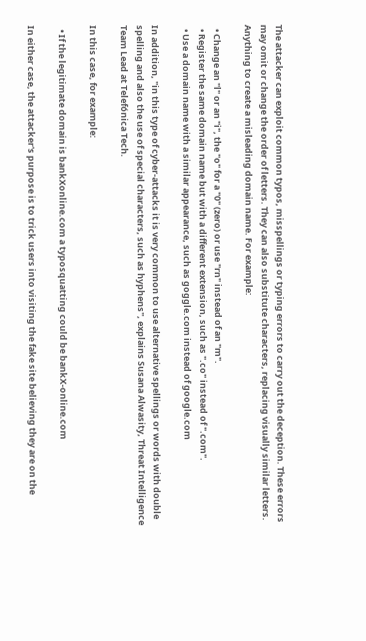The attacker can exploit common typos, misspellings or typing errors to carry out the deception. These errors may omit or change the order of letters. They can also substitute characters, replacing visually similar letters. Anything to create a misleading domain name. For example:

  • Change an "l" or an "i", the "o" for a "0" (zero) or use "rn" instead of an "m".
  • Register the same domain name but with a different extension, such as ".co" instead of ".com".
  • Use a domain name with a similar appearance, such as goggle.com instead of google.com

In addition, "in this type of cyber-attacks it is very common to use alternative spellings or words with double spelling and also the use of special characters, such as hyphens", explains Susana Alwasity, Threat Intelligence Team Lead at Telefónica Tech.

In this case, for example:

  • If the legitimate domain is bankXonline.com a typosquatting could be bankX-online.com

In either case, the attacker's purpose is to trick users into visiting the fake site believing they are on the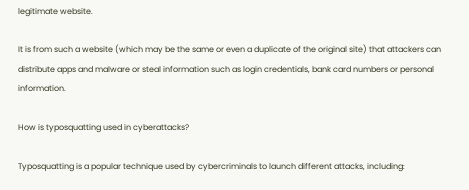legitimate website.

It is from such a website (which may be the same or even a duplicate of the original site) that attackers can distribute apps and malware or steal information such as login credentials, bank card numbers or personal information.

How is typosquatting used in cyberattacks?

Typosquatting is a popular technique used by cybercriminals to launch different attacks, including: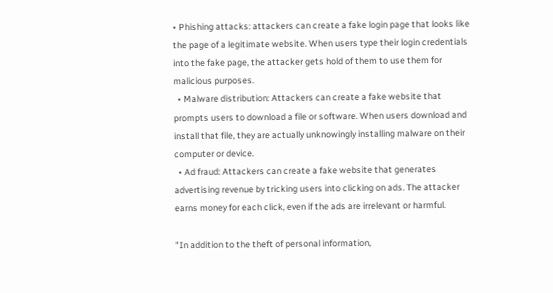• Phishing attacks: attackers can create a fake login page that looks like the page of a legitimate website. When users type their login credentials into the fake page, the attacker gets hold of them to use them for malicious purposes.
  • Malware distribution: Attackers can create a fake website that prompts users to download a file or software. When users download and install that file, they are actually unknowingly installing malware on their computer or device.
  • Ad fraud: Attackers can create a fake website that generates advertising revenue by tricking users into clicking on ads. The attacker earns money for each click, even if the ads are irrelevant or harmful.

"In addition to the theft of personal information,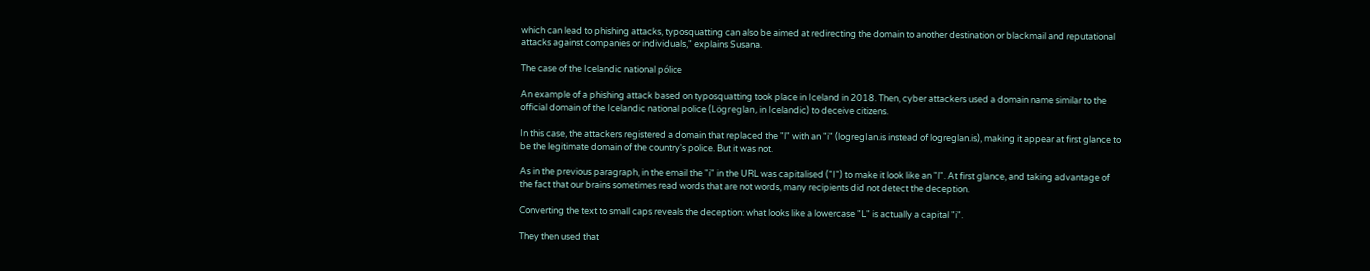which can lead to phishing attacks, typosquatting can also be aimed at redirecting the domain to another destination or blackmail and reputational attacks against companies or individuals," explains Susana.

The case of the Icelandic national pólice

An example of a phishing attack based on typosquatting took place in Iceland in 2018. Then, cyber attackers used a domain name similar to the official domain of the Icelandic national police (Lögreglan, in Icelandic) to deceive citizens.

In this case, the attackers registered a domain that replaced the "l" with an "i" (logregIan.is instead of logreglan.is), making it appear at first glance to be the legitimate domain of the country's police. But it was not.

As in the previous paragraph, in the email the "i" in the URL was capitalised ("I") to make it look like an "l". At first glance, and taking advantage of the fact that our brains sometimes read words that are not words, many recipients did not detect the deception.

Converting the text to small caps reveals the deception: what looks like a lowercase "L" is actually a capital "i".

They then used that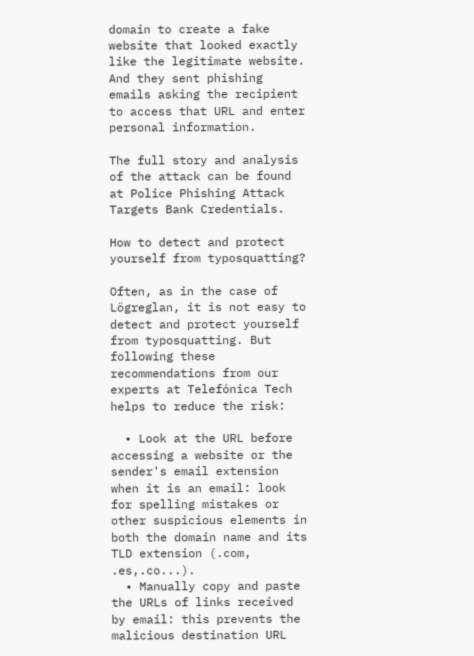domain to create a fake website that looked exactly like the legitimate website. And they sent phishing emails asking the recipient to access that URL and enter personal information.

The full story and analysis of the attack can be found at Police Phishing Attack Targets Bank Credentials.

How to detect and protect yourself from typosquatting?

Often, as in the case of Lögreglan, it is not easy to detect and protect yourself from typosquatting. But following these recommendations from our experts at Telefónica Tech helps to reduce the risk:

  • Look at the URL before accessing a website or the sender's email extension when it is an email: look for spelling mistakes or other suspicious elements in both the domain name and its TLD extension (.com, .es,.co...).
  • Manually copy and paste the URLs of links received by email: this prevents the malicious destination URL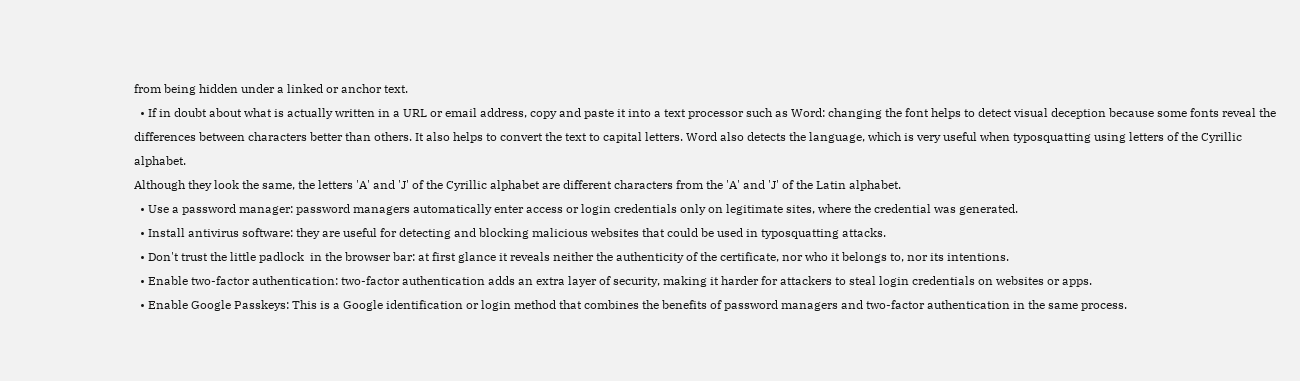from being hidden under a linked or anchor text.
  • If in doubt about what is actually written in a URL or email address, copy and paste it into a text processor such as Word: changing the font helps to detect visual deception because some fonts reveal the differences between characters better than others. It also helps to convert the text to capital letters. Word also detects the language, which is very useful when typosquatting using letters of the Cyrillic alphabet.
Although they look the same, the letters 'A' and 'J' of the Cyrillic alphabet are different characters from the 'A' and 'J' of the Latin alphabet.
  • Use a password manager: password managers automatically enter access or login credentials only on legitimate sites, where the credential was generated.
  • Install antivirus software: they are useful for detecting and blocking malicious websites that could be used in typosquatting attacks.
  • Don't trust the little padlock  in the browser bar: at first glance it reveals neither the authenticity of the certificate, nor who it belongs to, nor its intentions.
  • Enable two-factor authentication: two-factor authentication adds an extra layer of security, making it harder for attackers to steal login credentials on websites or apps.
  • Enable Google Passkeys: This is a Google identification or login method that combines the benefits of password managers and two-factor authentication in the same process.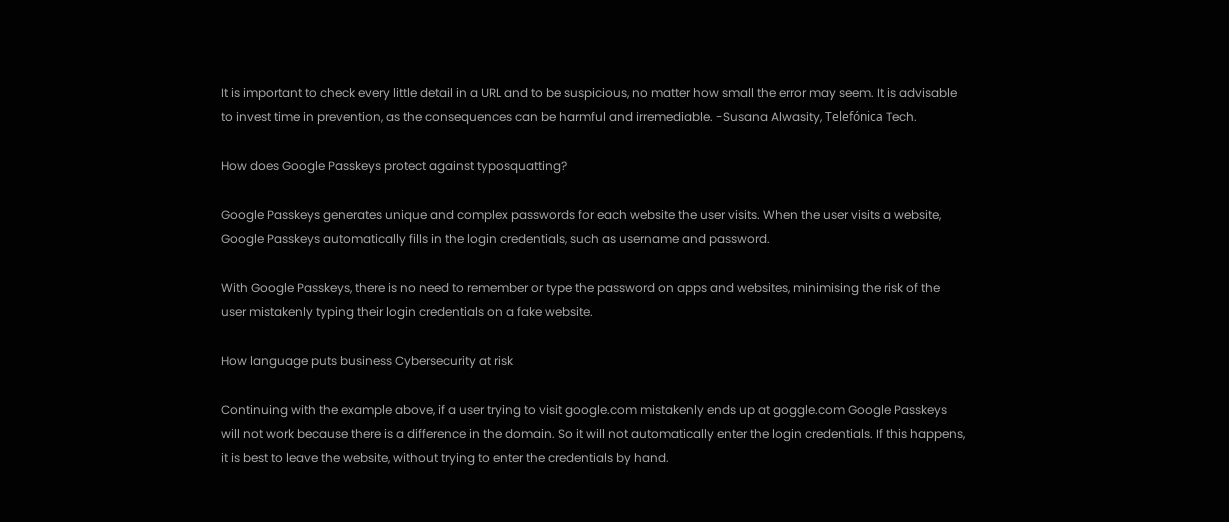It is important to check every little detail in a URL and to be suspicious, no matter how small the error may seem. It is advisable to invest time in prevention, as the consequences can be harmful and irremediable. -Susana Alwasity, Telefónica Tech.

How does Google Passkeys protect against typosquatting?

Google Passkeys generates unique and complex passwords for each website the user visits. When the user visits a website, Google Passkeys automatically fills in the login credentials, such as username and password.

With Google Passkeys, there is no need to remember or type the password on apps and websites, minimising the risk of the user mistakenly typing their login credentials on a fake website.

How language puts business Cybersecurity at risk

Continuing with the example above, if a user trying to visit google.com mistakenly ends up at goggle.com Google Passkeys will not work because there is a difference in the domain. So it will not automatically enter the login credentials. If this happens, it is best to leave the website, without trying to enter the credentials by hand.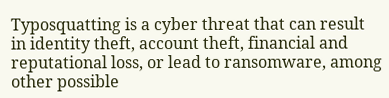Typosquatting is a cyber threat that can result in identity theft, account theft, financial and reputational loss, or lead to ransomware, among other possible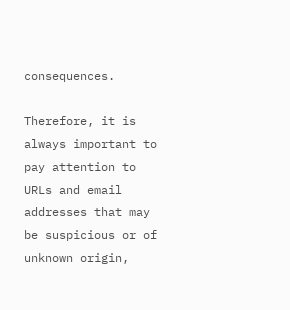consequences.

Therefore, it is always important to pay attention to URLs and email addresses that may be suspicious or of unknown origin,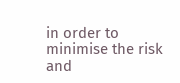in order to minimise the risk and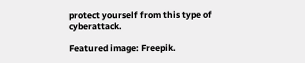protect yourself from this type of cyberattack.

Featured image: Freepik.